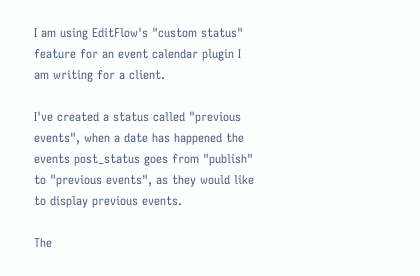I am using EditFlow's "custom status" feature for an event calendar plugin I am writing for a client.

I've created a status called "previous events", when a date has happened the events post_status goes from "publish" to "previous events", as they would like to display previous events.

The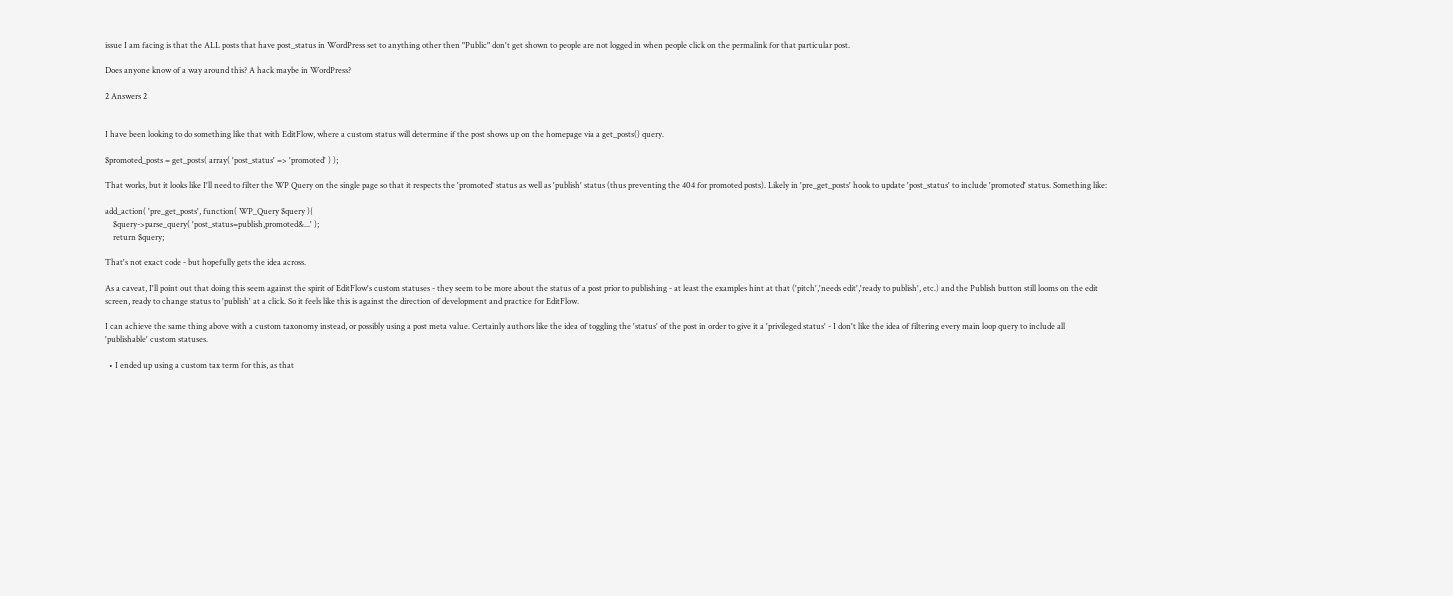issue I am facing is that the ALL posts that have post_status in WordPress set to anything other then "Public" don't get shown to people are not logged in when people click on the permalink for that particular post.

Does anyone know of a way around this? A hack maybe in WordPress?

2 Answers 2


I have been looking to do something like that with EditFlow, where a custom status will determine if the post shows up on the homepage via a get_posts() query.

$promoted_posts = get_posts( array( 'post_status' => 'promoted' ) );

That works, but it looks like I'll need to filter the WP Query on the single page so that it respects the 'promoted' status as well as 'publish' status (thus preventing the 404 for promoted posts). Likely in 'pre_get_posts' hook to update 'post_status' to include 'promoted' status. Something like:

add_action( 'pre_get_posts', function( WP_Query $query ){
    $query->parse_query( 'post_status=publish,promoted&...' );
    return $query;

That's not exact code - but hopefully gets the idea across.

As a caveat, I'll point out that doing this seem against the spirit of EditFlow's custom statuses - they seem to be more about the status of a post prior to publishing - at least the examples hint at that ('pitch','needs edit','ready to publish', etc.) and the Publish button still looms on the edit screen, ready to change status to 'publish' at a click. So it feels like this is against the direction of development and practice for EditFlow.

I can achieve the same thing above with a custom taxonomy instead, or possibly using a post meta value. Certainly authors like the idea of toggling the 'status' of the post in order to give it a 'privileged status' - I don't like the idea of filtering every main loop query to include all 'publishable' custom statuses.

  • I ended up using a custom tax term for this, as that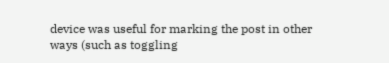device was useful for marking the post in other ways (such as toggling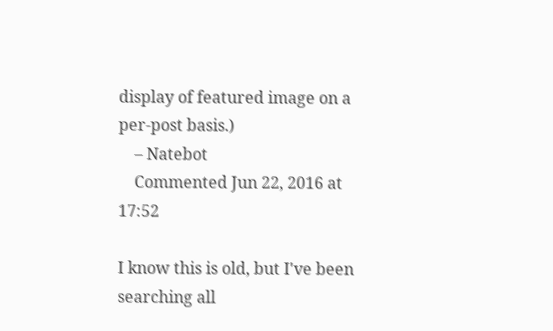display of featured image on a per-post basis.)
    – Natebot
    Commented Jun 22, 2016 at 17:52

I know this is old, but I've been searching all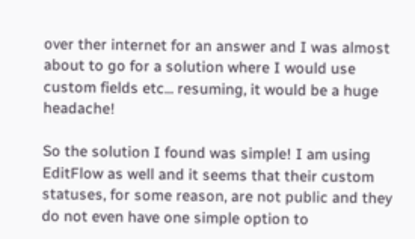over ther internet for an answer and I was almost about to go for a solution where I would use custom fields etc... resuming, it would be a huge headache!

So the solution I found was simple! I am using EditFlow as well and it seems that their custom statuses, for some reason, are not public and they do not even have one simple option to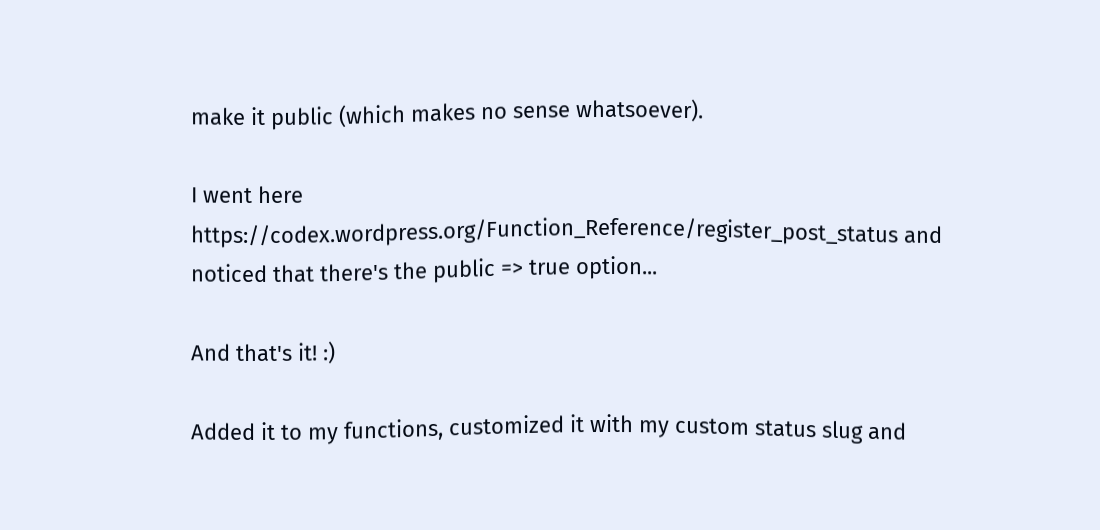make it public (which makes no sense whatsoever).

I went here https://codex.wordpress.org/Function_Reference/register_post_status and noticed that there's the public => true option...

And that's it! :)

Added it to my functions, customized it with my custom status slug and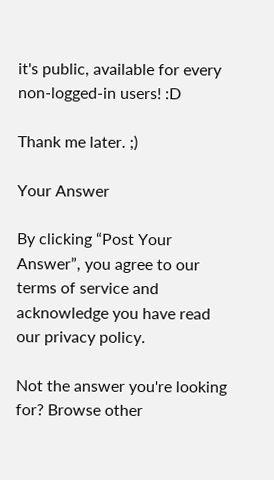it's public, available for every non-logged-in users! :D

Thank me later. ;)

Your Answer

By clicking “Post Your Answer”, you agree to our terms of service and acknowledge you have read our privacy policy.

Not the answer you're looking for? Browse other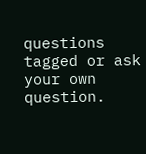questions tagged or ask your own question.